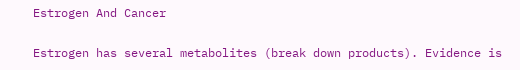Estrogen And Cancer

Estrogen has several metabolites (break down products). Evidence is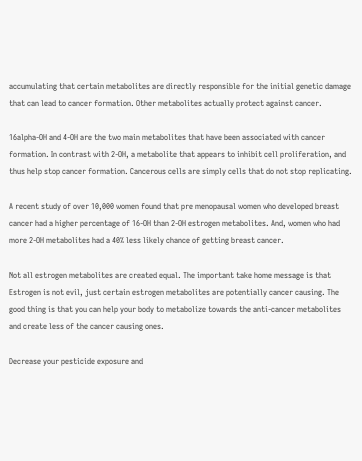accumulating that certain metabolites are directly responsible for the initial genetic damage that can lead to cancer formation. Other metabolites actually protect against cancer.

16alpha-OH and 4-OH are the two main metabolites that have been associated with cancer formation. In contrast with 2-OH, a metabolite that appears to inhibit cell proliferation, and thus help stop cancer formation. Cancerous cells are simply cells that do not stop replicating.

A recent study of over 10,000 women found that pre menopausal women who developed breast cancer had a higher percentage of 16-OH than 2-OH estrogen metabolites. And, women who had more 2-OH metabolites had a 40% less likely chance of getting breast cancer.

Not all estrogen metabolites are created equal. The important take home message is that Estrogen is not evil, just certain estrogen metabolites are potentially cancer causing. The good thing is that you can help your body to metabolize towards the anti-cancer metabolites and create less of the cancer causing ones.

Decrease your pesticide exposure and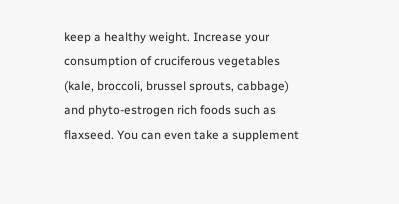keep a healthy weight. Increase your consumption of cruciferous vegetables (kale, broccoli, brussel sprouts, cabbage) and phyto-estrogen rich foods such as flaxseed. You can even take a supplement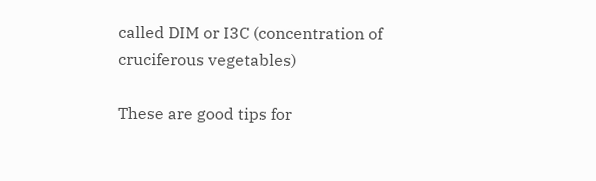called DIM or I3C (concentration of cruciferous vegetables)

These are good tips for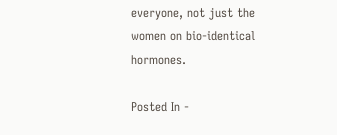everyone, not just the women on bio-identical hormones.

Posted In -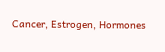Cancer, Estrogen, Hormones